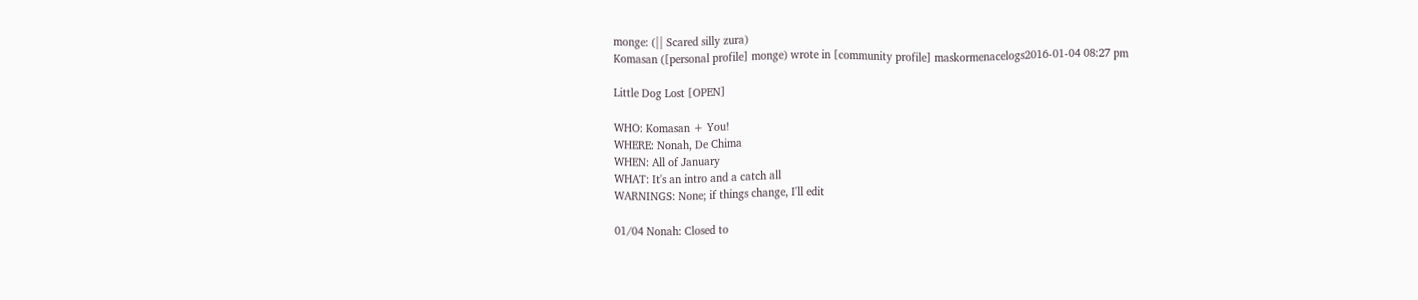monge: (|| Scared silly zura)
Komasan ([personal profile] monge) wrote in [community profile] maskormenacelogs2016-01-04 08:27 pm

Little Dog Lost [OPEN]

WHO: Komasan + You!
WHERE: Nonah, De Chima
WHEN: All of January
WHAT: It's an intro and a catch all
WARNINGS: None; if things change, I'll edit

01/04 Nonah: Closed to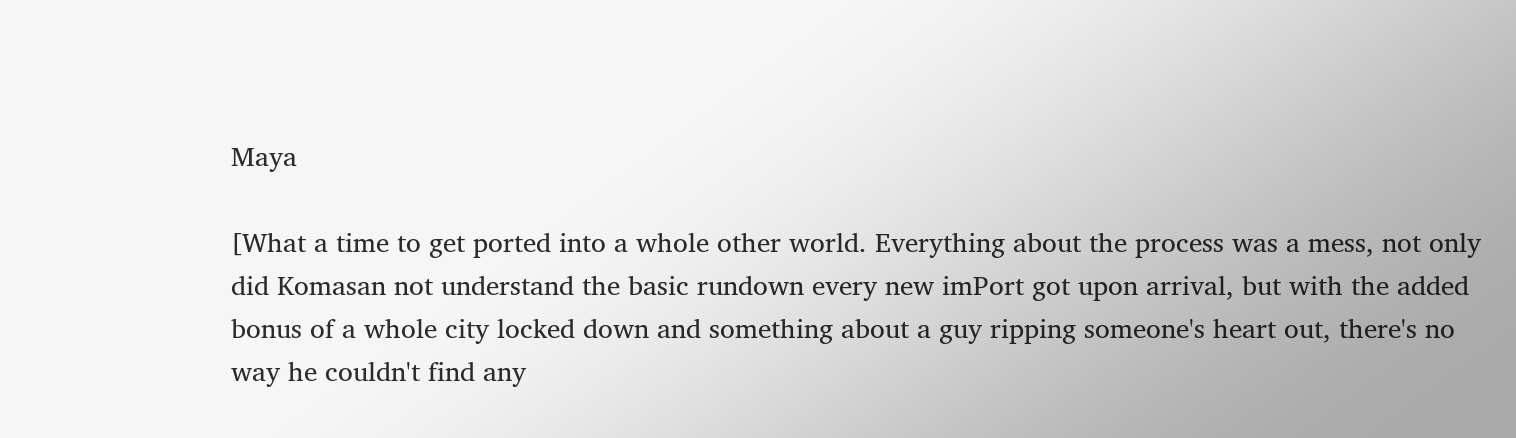Maya

[What a time to get ported into a whole other world. Everything about the process was a mess, not only did Komasan not understand the basic rundown every new imPort got upon arrival, but with the added bonus of a whole city locked down and something about a guy ripping someone's heart out, there's no way he couldn't find any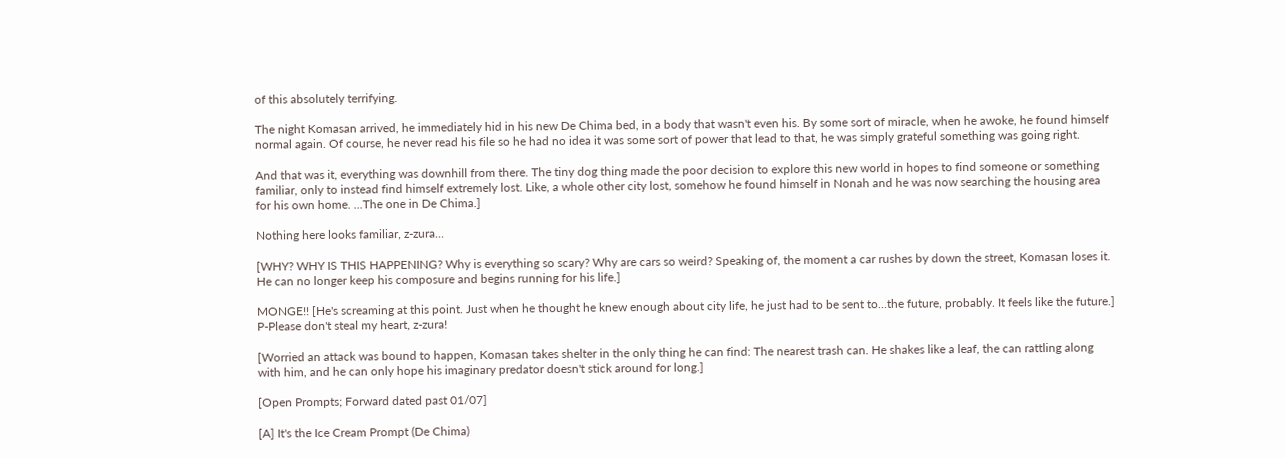of this absolutely terrifying.

The night Komasan arrived, he immediately hid in his new De Chima bed, in a body that wasn't even his. By some sort of miracle, when he awoke, he found himself normal again. Of course, he never read his file so he had no idea it was some sort of power that lead to that, he was simply grateful something was going right.

And that was it, everything was downhill from there. The tiny dog thing made the poor decision to explore this new world in hopes to find someone or something familiar, only to instead find himself extremely lost. Like, a whole other city lost, somehow he found himself in Nonah and he was now searching the housing area for his own home. ...The one in De Chima.]

Nothing here looks familiar, z-zura...

[WHY? WHY IS THIS HAPPENING? Why is everything so scary? Why are cars so weird? Speaking of, the moment a car rushes by down the street, Komasan loses it. He can no longer keep his composure and begins running for his life.]

MONGE!! [He's screaming at this point. Just when he thought he knew enough about city life, he just had to be sent to...the future, probably. It feels like the future.] P-Please don't steal my heart, z-zura!

[Worried an attack was bound to happen, Komasan takes shelter in the only thing he can find: The nearest trash can. He shakes like a leaf, the can rattling along with him, and he can only hope his imaginary predator doesn't stick around for long.]

[Open Prompts; Forward dated past 01/07]

[A] It's the Ice Cream Prompt (De Chima)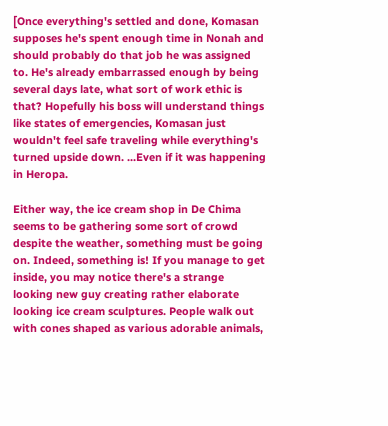[Once everything's settled and done, Komasan supposes he's spent enough time in Nonah and should probably do that job he was assigned to. He's already embarrassed enough by being several days late, what sort of work ethic is that? Hopefully his boss will understand things like states of emergencies, Komasan just wouldn't feel safe traveling while everything's turned upside down. ...Even if it was happening in Heropa.

Either way, the ice cream shop in De Chima seems to be gathering some sort of crowd despite the weather, something must be going on. Indeed, something is! If you manage to get inside, you may notice there's a strange looking new guy creating rather elaborate looking ice cream sculptures. People walk out with cones shaped as various adorable animals,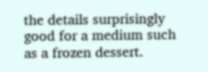the details surprisingly good for a medium such as a frozen dessert.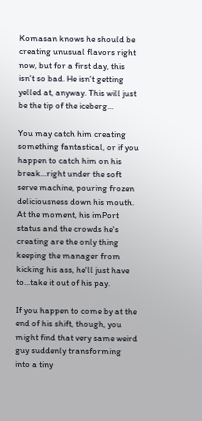Komasan knows he should be creating unusual flavors right now, but for a first day, this isn't so bad. He isn't getting yelled at, anyway. This will just be the tip of the iceberg...

You may catch him creating something fantastical, or if you happen to catch him on his break...right under the soft serve machine, pouring frozen deliciousness down his mouth. At the moment, his imPort status and the crowds he's creating are the only thing keeping the manager from kicking his ass, he'll just have to...take it out of his pay.

If you happen to come by at the end of his shift, though, you might find that very same weird guy suddenly transforming into a tiny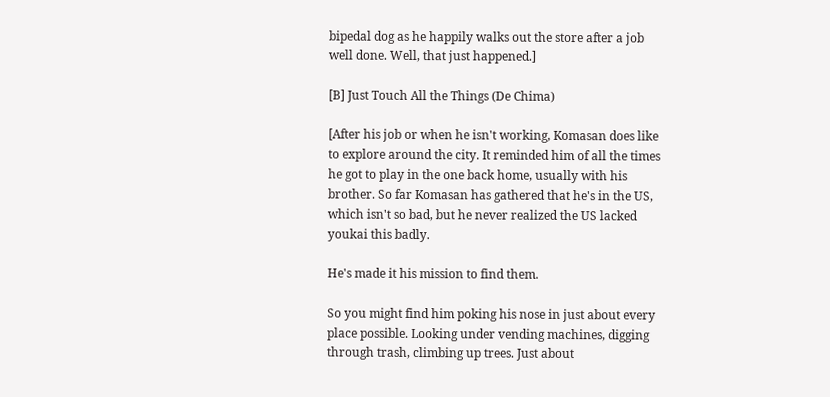bipedal dog as he happily walks out the store after a job well done. Well, that just happened.]

[B] Just Touch All the Things (De Chima)

[After his job or when he isn't working, Komasan does like to explore around the city. It reminded him of all the times he got to play in the one back home, usually with his brother. So far Komasan has gathered that he's in the US, which isn't so bad, but he never realized the US lacked youkai this badly.

He's made it his mission to find them.

So you might find him poking his nose in just about every place possible. Looking under vending machines, digging through trash, climbing up trees. Just about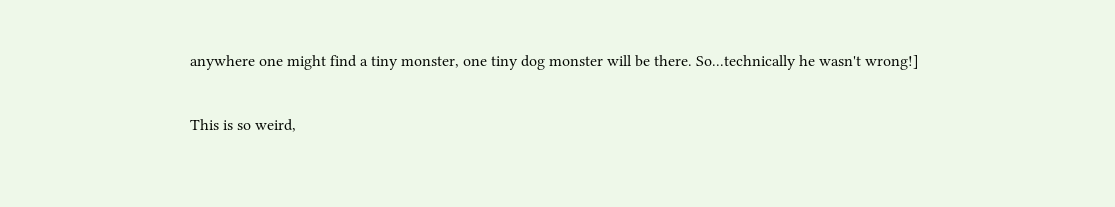anywhere one might find a tiny monster, one tiny dog monster will be there. So...technically he wasn't wrong!]

This is so weird,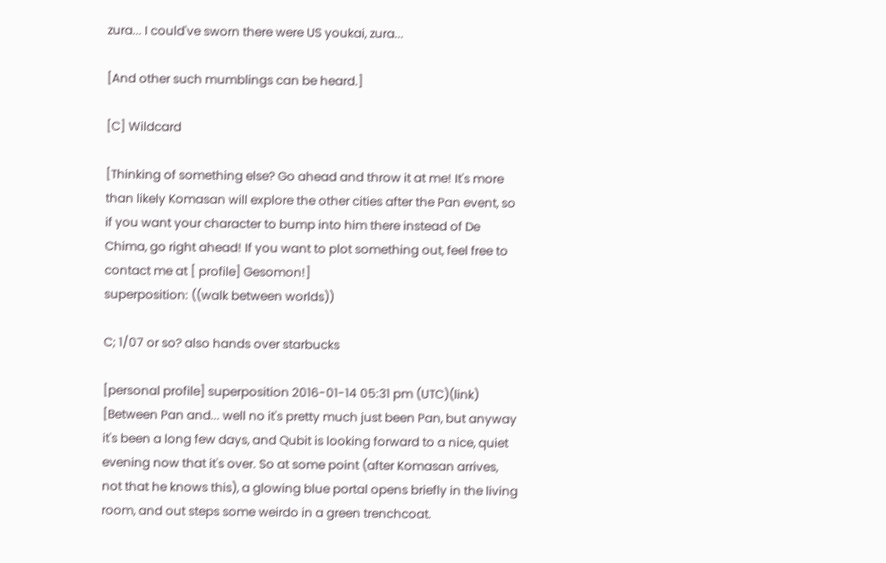zura... I could've sworn there were US youkai, zura...

[And other such mumblings can be heard.]

[C] Wildcard

[Thinking of something else? Go ahead and throw it at me! It's more than likely Komasan will explore the other cities after the Pan event, so if you want your character to bump into him there instead of De Chima, go right ahead! If you want to plot something out, feel free to contact me at [ profile] Gesomon!]
superposition: ((walk between worlds))

C; 1/07 or so? also hands over starbucks

[personal profile] superposition 2016-01-14 05:31 pm (UTC)(link)
[Between Pan and... well no it's pretty much just been Pan, but anyway it's been a long few days, and Qubit is looking forward to a nice, quiet evening now that it's over. So at some point (after Komasan arrives, not that he knows this), a glowing blue portal opens briefly in the living room, and out steps some weirdo in a green trenchcoat.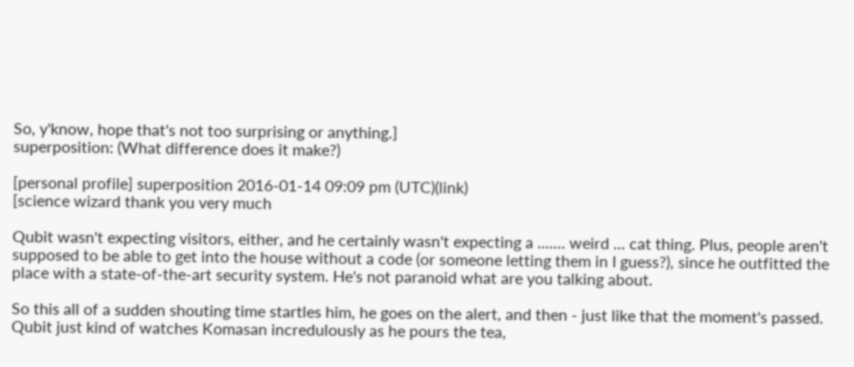So, y'know, hope that's not too surprising or anything.]
superposition: (What difference does it make?)

[personal profile] superposition 2016-01-14 09:09 pm (UTC)(link)
[science wizard thank you very much

Qubit wasn't expecting visitors, either, and he certainly wasn't expecting a ....... weird ... cat thing. Plus, people aren't supposed to be able to get into the house without a code (or someone letting them in I guess?), since he outfitted the place with a state-of-the-art security system. He's not paranoid what are you talking about.

So this all of a sudden shouting time startles him, he goes on the alert, and then - just like that the moment's passed. Qubit just kind of watches Komasan incredulously as he pours the tea,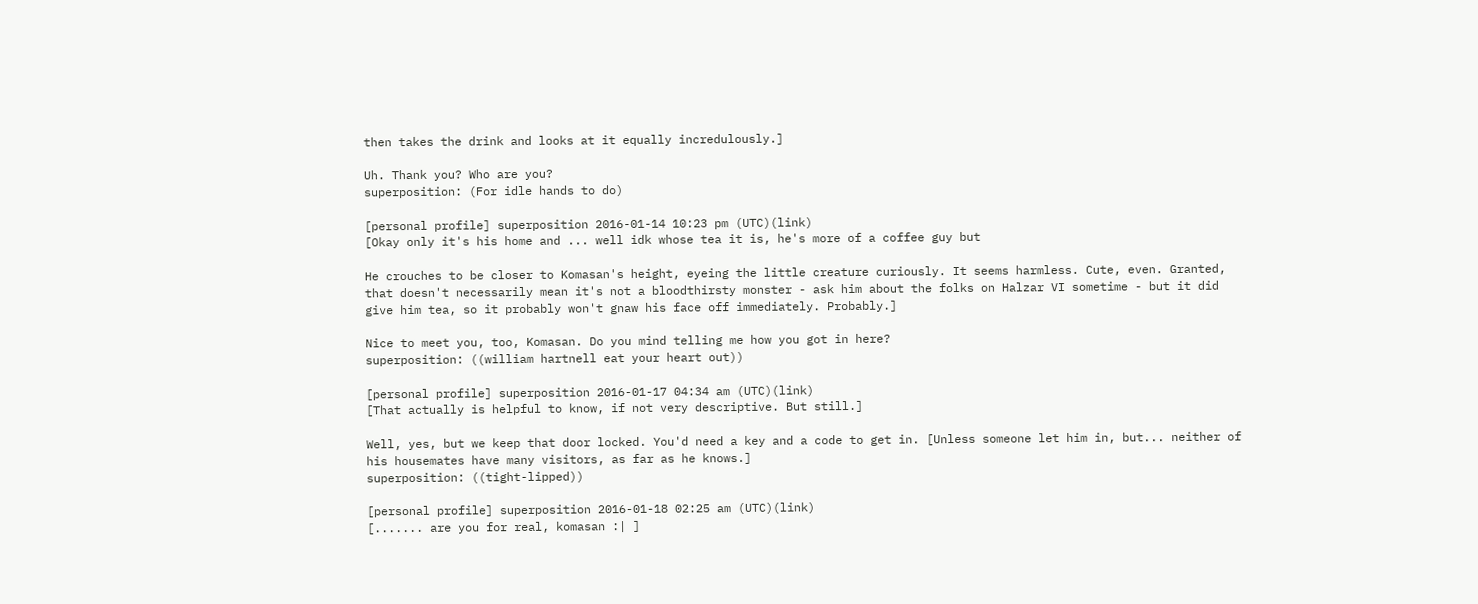then takes the drink and looks at it equally incredulously.]

Uh. Thank you? Who are you?
superposition: (For idle hands to do)

[personal profile] superposition 2016-01-14 10:23 pm (UTC)(link)
[Okay only it's his home and ... well idk whose tea it is, he's more of a coffee guy but

He crouches to be closer to Komasan's height, eyeing the little creature curiously. It seems harmless. Cute, even. Granted, that doesn't necessarily mean it's not a bloodthirsty monster - ask him about the folks on Halzar VI sometime - but it did give him tea, so it probably won't gnaw his face off immediately. Probably.]

Nice to meet you, too, Komasan. Do you mind telling me how you got in here?
superposition: ((william hartnell eat your heart out))

[personal profile] superposition 2016-01-17 04:34 am (UTC)(link)
[That actually is helpful to know, if not very descriptive. But still.]

Well, yes, but we keep that door locked. You'd need a key and a code to get in. [Unless someone let him in, but... neither of his housemates have many visitors, as far as he knows.]
superposition: ((tight-lipped))

[personal profile] superposition 2016-01-18 02:25 am (UTC)(link)
[....... are you for real, komasan :| ]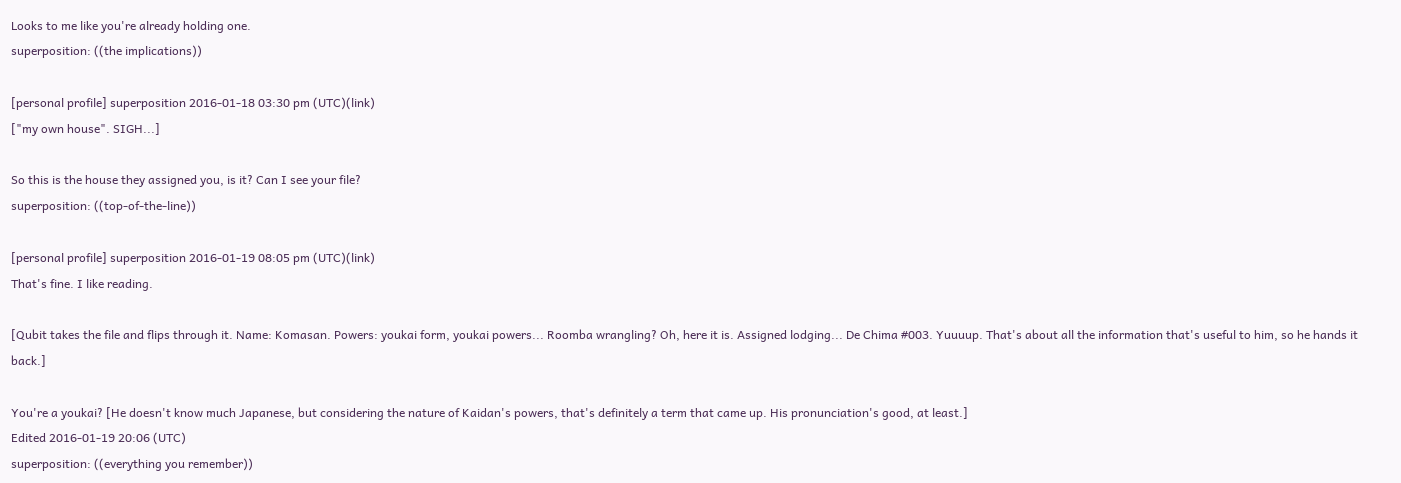Looks to me like you're already holding one.
superposition: ((the implications))

[personal profile] superposition 2016-01-18 03:30 pm (UTC)(link)
["my own house". SIGH...]

So this is the house they assigned you, is it? Can I see your file?
superposition: ((top-of-the-line))

[personal profile] superposition 2016-01-19 08:05 pm (UTC)(link)
That's fine. I like reading.

[Qubit takes the file and flips through it. Name: Komasan. Powers: youkai form, youkai powers... Roomba wrangling? Oh, here it is. Assigned lodging... De Chima #003. Yuuuup. That's about all the information that's useful to him, so he hands it back.]

You're a youkai? [He doesn't know much Japanese, but considering the nature of Kaidan's powers, that's definitely a term that came up. His pronunciation's good, at least.]
Edited 2016-01-19 20:06 (UTC)
superposition: ((everything you remember))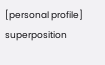[personal profile] superposition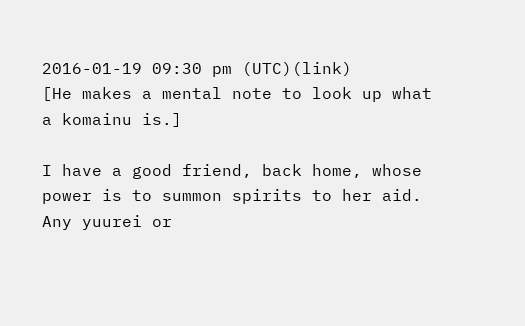2016-01-19 09:30 pm (UTC)(link)
[He makes a mental note to look up what a komainu is.]

I have a good friend, back home, whose power is to summon spirits to her aid. Any yuurei or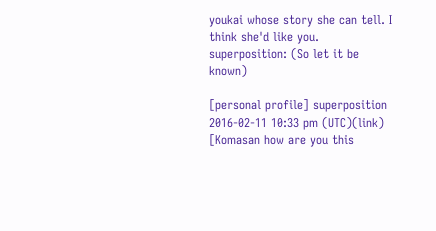youkai whose story she can tell. I think she'd like you.
superposition: (So let it be known)

[personal profile] superposition 2016-02-11 10:33 pm (UTC)(link)
[Komasan how are you this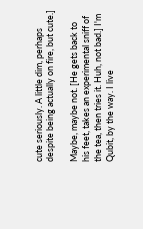cute seriously. A little dim, perhaps despite being actually on fire, but cute.]

Maybe, maybe not. [He gets back to his feet, takes an experimental sniff of the tea, then tries it. Huh, not bad.] I'm Qubit, by the way. I live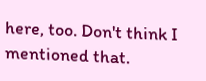here, too. Don't think I mentioned that.